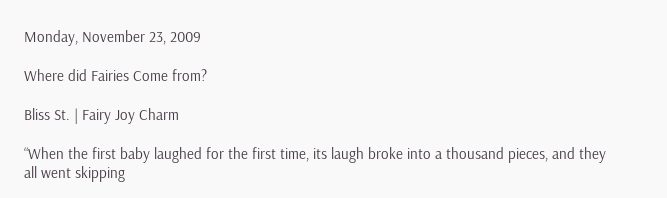Monday, November 23, 2009

Where did Fairies Come from?

Bliss St. | Fairy Joy Charm

“When the first baby laughed for the first time, its laugh broke into a thousand pieces, and they all went skipping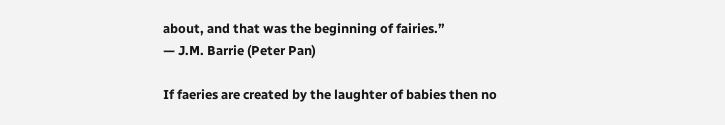about, and that was the beginning of fairies.”
— J.M. Barrie (Peter Pan)

If faeries are created by the laughter of babies then no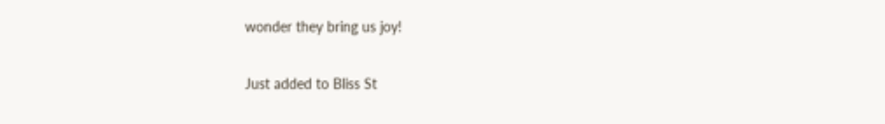wonder they bring us joy!

Just added to Bliss St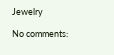Jewelry

No comments: